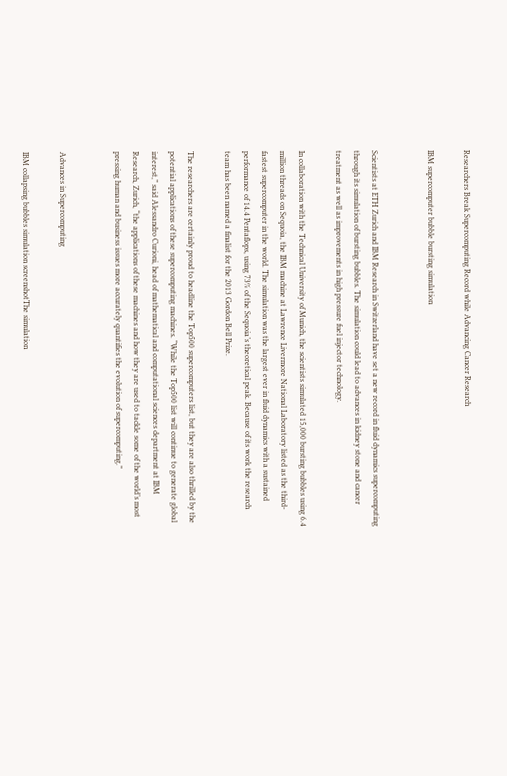Researchers Break Supercomputing Record while Advancing Cancer Research

IBM supercomputer bubble bursting simulation


Scientists at ETH Zurich and IBM Research in Switzerland have set a new record in fluid dynamics supercomputing through its simulation of bursting bubbles. The simulation could lead to advances in kidney stone and cancer treatment as well as improvements in high pressure fuel injector technology.

In collaboration with the Technical University of Munich, the scientists simulated 15,000 bursting bubbles using 6.4 million threads on Sequoia, the IBM machine at Lawrence Livermore National Laboratory listed as the third-fastest supercomputer in the world. The simulation was the largest ever in fluid dynamics with a sustained performance of 14.4 Pentaflops, using 73% of the Sequoia’s theoretical peak. Because of its work the research team has been named a finalist for the 2013 Gordon Bell Prize.

The researchers are certainly proud to headline the Top500 supercomputers list, but they are also thrilled by the potential applications of these supercomputing machines. “While the Top500 list will continue to generate global interest,” said Alessandro Curioni, head of mathematical and computational sciences department at IBM Research, Zurich, “the applications of these machines and how they are used to tackle some of the world’s most pressing human and business issues more accurately quantifies the evolution of supercomputing.”


Advances in Supercomputing

IBM collapsing bubbles simulation screenshotThe simulation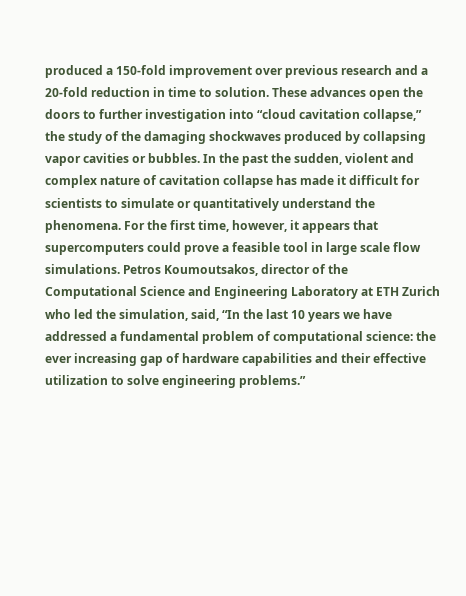produced a 150-fold improvement over previous research and a 20-fold reduction in time to solution. These advances open the doors to further investigation into “cloud cavitation collapse,” the study of the damaging shockwaves produced by collapsing vapor cavities or bubbles. In the past the sudden, violent and complex nature of cavitation collapse has made it difficult for scientists to simulate or quantitatively understand the phenomena. For the first time, however, it appears that supercomputers could prove a feasible tool in large scale flow simulations. Petros Koumoutsakos, director of the Computational Science and Engineering Laboratory at ETH Zurich who led the simulation, said, “In the last 10 years we have addressed a fundamental problem of computational science: the ever increasing gap of hardware capabilities and their effective utilization to solve engineering problems.”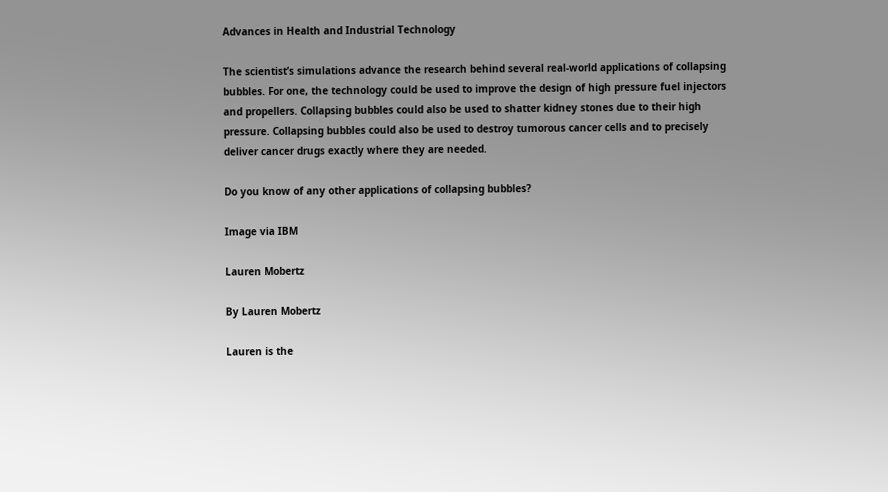Advances in Health and Industrial Technology

The scientist’s simulations advance the research behind several real-world applications of collapsing bubbles. For one, the technology could be used to improve the design of high pressure fuel injectors and propellers. Collapsing bubbles could also be used to shatter kidney stones due to their high pressure. Collapsing bubbles could also be used to destroy tumorous cancer cells and to precisely deliver cancer drugs exactly where they are needed.

Do you know of any other applications of collapsing bubbles?

Image via IBM

Lauren Mobertz

By Lauren Mobertz

Lauren is the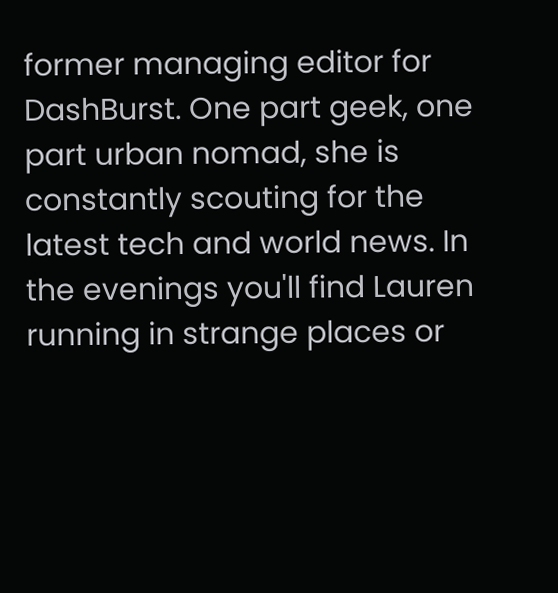former managing editor for DashBurst. One part geek, one part urban nomad, she is constantly scouting for the latest tech and world news. In the evenings you'll find Lauren running in strange places or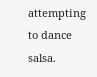attempting to dance salsa.